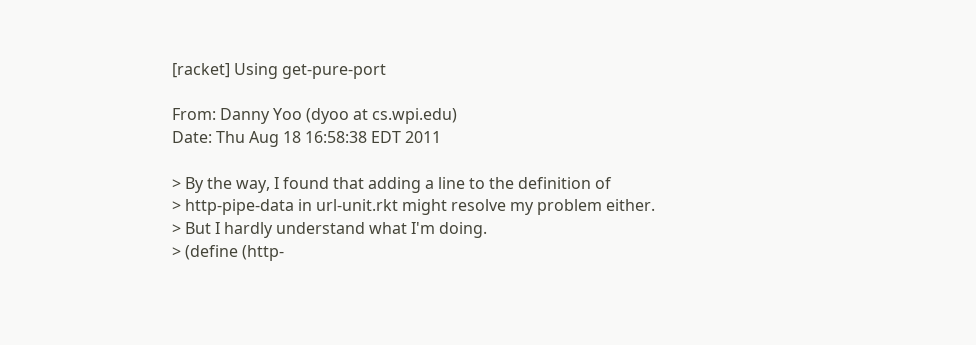[racket] Using get-pure-port

From: Danny Yoo (dyoo at cs.wpi.edu)
Date: Thu Aug 18 16:58:38 EDT 2011

> By the way, I found that adding a line to the definition of
> http-pipe-data in url-unit.rkt might resolve my problem either.
> But I hardly understand what I'm doing.
> (define (http-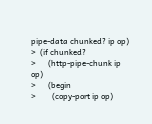pipe-data chunked? ip op)
>  (if chunked?
>      (http-pipe-chunk ip op)
>      (begin
>        (copy-port ip op)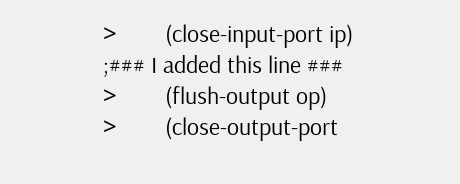>        (close-input-port ip) ;### I added this line ###
>        (flush-output op)
>        (close-output-port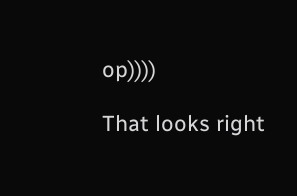op))))

That looks right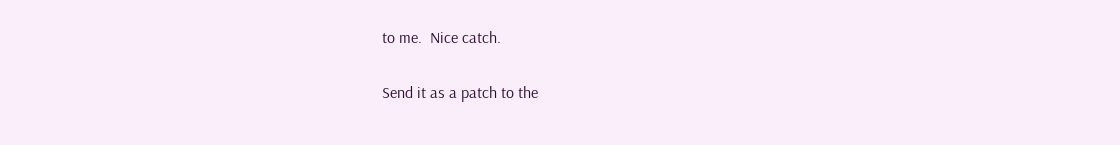to me.  Nice catch.

Send it as a patch to the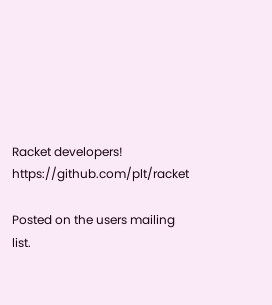Racket developers!  https://github.com/plt/racket

Posted on the users mailing list.